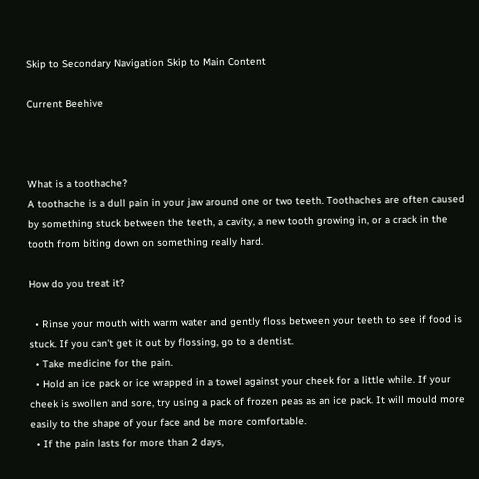Skip to Secondary Navigation Skip to Main Content

Current Beehive



What is a toothache?
A toothache is a dull pain in your jaw around one or two teeth. Toothaches are often caused by something stuck between the teeth, a cavity, a new tooth growing in, or a crack in the tooth from biting down on something really hard.

How do you treat it?

  • Rinse your mouth with warm water and gently floss between your teeth to see if food is stuck. If you can't get it out by flossing, go to a dentist.
  • Take medicine for the pain.
  • Hold an ice pack or ice wrapped in a towel against your cheek for a little while. If your cheek is swollen and sore, try using a pack of frozen peas as an ice pack. It will mould more easily to the shape of your face and be more comfortable.
  • If the pain lasts for more than 2 days,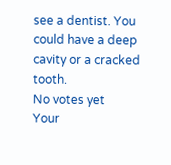see a dentist. You could have a deep cavity or a cracked tooth.
No votes yet
Your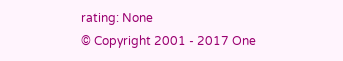rating: None
© Copyright 2001 - 2017 One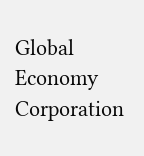Global Economy Corporation